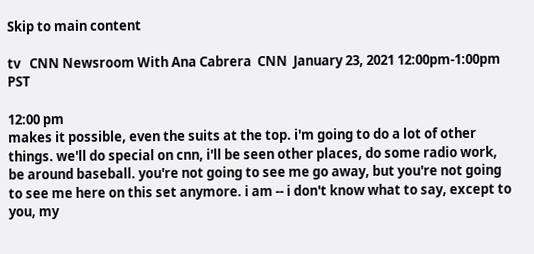Skip to main content

tv   CNN Newsroom With Ana Cabrera  CNN  January 23, 2021 12:00pm-1:00pm PST

12:00 pm
makes it possible, even the suits at the top. i'm going to do a lot of other things. we'll do special on cnn, i'll be seen other places, do some radio work, be around baseball. you're not going to see me go away, but you're not going to see me here on this set anymore. i am -- i don't know what to say, except to you, my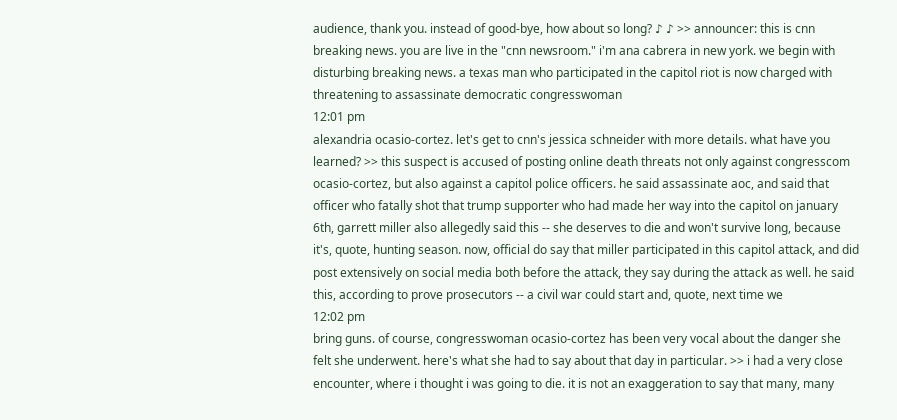audience, thank you. instead of good-bye, how about so long? ♪ ♪ >> announcer: this is cnn breaking news. you are live in the "cnn newsroom." i'm ana cabrera in new york. we begin with disturbing breaking news. a texas man who participated in the capitol riot is now charged with threatening to assassinate democratic congresswoman
12:01 pm
alexandria ocasio-cortez. let's get to cnn's jessica schneider with more details. what have you learned? >> this suspect is accused of posting online death threats not only against congresscom ocasio-cortez, but also against a capitol police officers. he said assassinate aoc, and said that officer who fatally shot that trump supporter who had made her way into the capitol on january 6th, garrett miller also allegedly said this -- she deserves to die and won't survive long, because it's, quote, hunting season. now, official do say that miller participated in this capitol attack, and did post extensively on social media both before the attack, they say during the attack as well. he said this, according to prove prosecutors -- a civil war could start and, quote, next time we
12:02 pm
bring guns. of course, congresswoman ocasio-cortez has been very vocal about the danger she felt she underwent. here's what she had to say about that day in particular. >> i had a very close encounter, where i thought i was going to die. it is not an exaggeration to say that many, many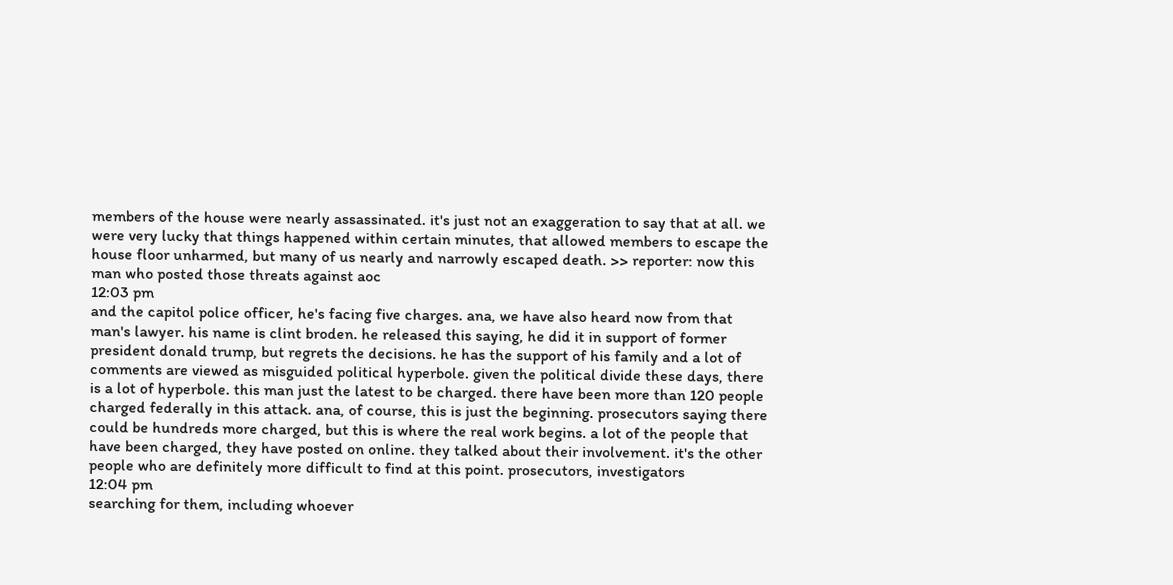members of the house were nearly assassinated. it's just not an exaggeration to say that at all. we were very lucky that things happened within certain minutes, that allowed members to escape the house floor unharmed, but many of us nearly and narrowly escaped death. >> reporter: now this man who posted those threats against aoc
12:03 pm
and the capitol police officer, he's facing five charges. ana, we have also heard now from that man's lawyer. his name is clint broden. he released this saying, he did it in support of former president donald trump, but regrets the decisions. he has the support of his family and a lot of comments are viewed as misguided political hyperbole. given the political divide these days, there is a lot of hyperbole. this man just the latest to be charged. there have been more than 120 people charged federally in this attack. ana, of course, this is just the beginning. prosecutors saying there could be hundreds more charged, but this is where the real work begins. a lot of the people that have been charged, they have posted on online. they talked about their involvement. it's the other people who are definitely more difficult to find at this point. prosecutors, investigators
12:04 pm
searching for them, including whoever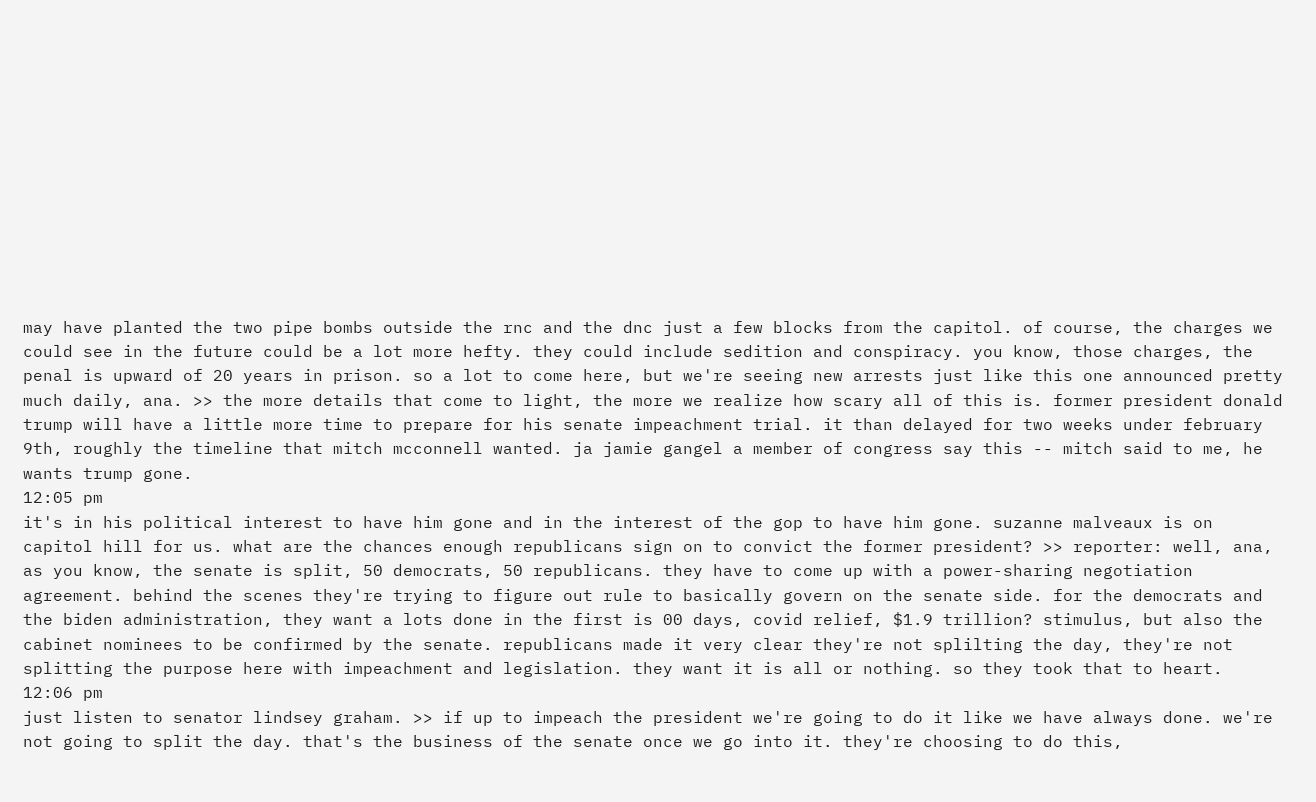may have planted the two pipe bombs outside the rnc and the dnc just a few blocks from the capitol. of course, the charges we could see in the future could be a lot more hefty. they could include sedition and conspiracy. you know, those charges, the penal is upward of 20 years in prison. so a lot to come here, but we're seeing new arrests just like this one announced pretty much daily, ana. >> the more details that come to light, the more we realize how scary all of this is. former president donald trump will have a little more time to prepare for his senate impeachment trial. it than delayed for two weeks under february 9th, roughly the timeline that mitch mcconnell wanted. ja jamie gangel a member of congress say this -- mitch said to me, he wants trump gone.
12:05 pm
it's in his political interest to have him gone and in the interest of the gop to have him gone. suzanne malveaux is on capitol hill for us. what are the chances enough republicans sign on to convict the former president? >> reporter: well, ana, as you know, the senate is split, 50 democrats, 50 republicans. they have to come up with a power-sharing negotiation agreement. behind the scenes they're trying to figure out rule to basically govern on the senate side. for the democrats and the biden administration, they want a lots done in the first is 00 days, covid relief, $1.9 trillion? stimulus, but also the cabinet nominees to be confirmed by the senate. republicans made it very clear they're not splilting the day, they're not splitting the purpose here with impeachment and legislation. they want it is all or nothing. so they took that to heart.
12:06 pm
just listen to senator lindsey graham. >> if up to impeach the president we're going to do it like we have always done. we're not going to split the day. that's the business of the senate once we go into it. they're choosing to do this,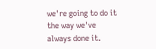we're going to do it the way we've always done it.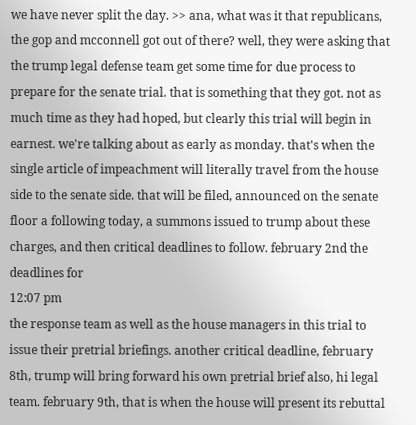we have never split the day. >> ana, what was it that republicans, the gop and mcconnell got out of there? well, they were asking that the trump legal defense team get some time for due process to prepare for the senate trial. that is something that they got. not as much time as they had hoped, but clearly this trial will begin in earnest. we're talking about as early as monday. that's when the single article of impeachment will literally travel from the house side to the senate side. that will be filed, announced on the senate floor a following today, a summons issued to trump about these charges, and then critical deadlines to follow. february 2nd the deadlines for
12:07 pm
the response team as well as the house managers in this trial to issue their pretrial briefings. another critical deadline, february 8th, trump will bring forward his own pretrial brief also, hi legal team. february 9th, that is when the house will present its rebuttal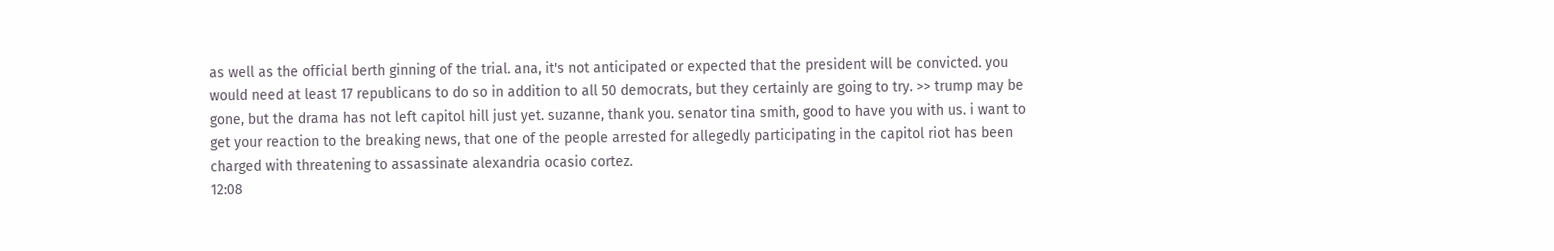as well as the official berth ginning of the trial. ana, it's not anticipated or expected that the president will be convicted. you would need at least 17 republicans to do so in addition to all 50 democrats, but they certainly are going to try. >> trump may be gone, but the drama has not left capitol hill just yet. suzanne, thank you. senator tina smith, good to have you with us. i want to get your reaction to the breaking news, that one of the people arrested for allegedly participating in the capitol riot has been charged with threatening to assassinate alexandria ocasio cortez.
12:08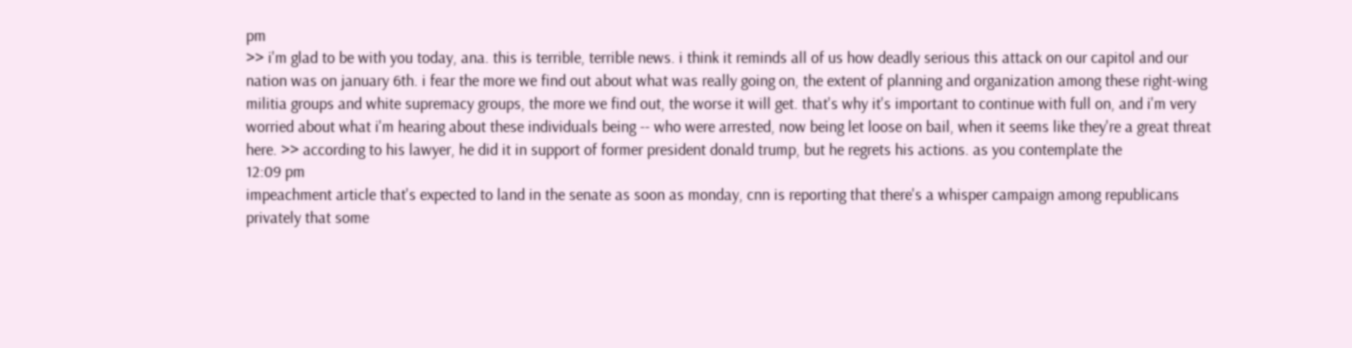pm
>> i'm glad to be with you today, ana. this is terrible, terrible news. i think it reminds all of us how deadly serious this attack on our capitol and our nation was on january 6th. i fear the more we find out about what was really going on, the extent of planning and organization among these right-wing militia groups and white supremacy groups, the more we find out, the worse it will get. that's why it's important to continue with full on, and i'm very worried about what i'm hearing about these individuals being -- who were arrested, now being let loose on bail, when it seems like they're a great threat here. >> according to his lawyer, he did it in support of former president donald trump, but he regrets his actions. as you contemplate the
12:09 pm
impeachment article that's expected to land in the senate as soon as monday, cnn is reporting that there's a whisper campaign among republicans privately that some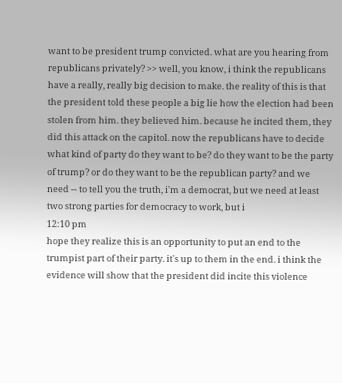want to be president trump convicted. what are you hearing from republicans privately? >> well, you know, i think the republicans have a really, really big decision to make. the reality of this is that the president told these people a big lie how the election had been stolen from him. they believed him. because he incited them, they did this attack on the capitol. now the republicans have to decide what kind of party do they want to be? do they want to be the party of trump? or do they want to be the republican party? and we need -- to tell you the truth, i'm a democrat, but we need at least two strong parties for democracy to work, but i
12:10 pm
hope they realize this is an opportunity to put an end to the trumpist part of their party. it's up to them in the end. i think the evidence will show that the president did incite this violence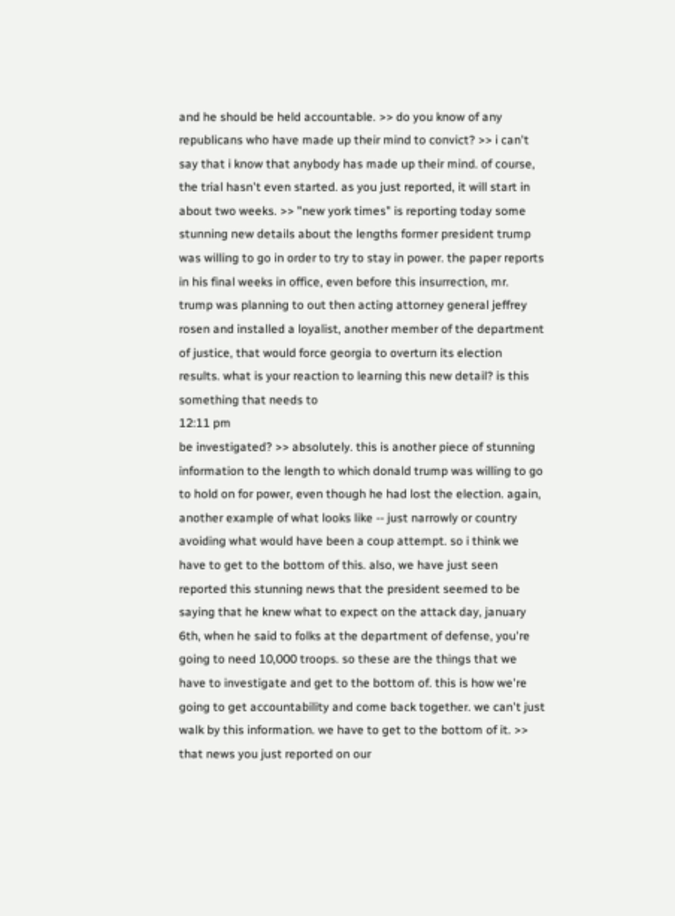and he should be held accountable. >> do you know of any republicans who have made up their mind to convict? >> i can't say that i know that anybody has made up their mind. of course, the trial hasn't even started. as you just reported, it will start in about two weeks. >> "new york times" is reporting today some stunning new details about the lengths former president trump was willing to go in order to try to stay in power. the paper reports in his final weeks in office, even before this insurrection, mr. trump was planning to out then acting attorney general jeffrey rosen and installed a loyalist, another member of the department of justice, that would force georgia to overturn its election results. what is your reaction to learning this new detail? is this something that needs to
12:11 pm
be investigated? >> absolutely. this is another piece of stunning information to the length to which donald trump was willing to go to hold on for power, even though he had lost the election. again, another example of what looks like -- just narrowly or country avoiding what would have been a coup attempt. so i think we have to get to the bottom of this. also, we have just seen reported this stunning news that the president seemed to be saying that he knew what to expect on the attack day, january 6th, when he said to folks at the department of defense, you're going to need 10,000 troops. so these are the things that we have to investigate and get to the bottom of. this is how we're going to get accountability and come back together. we can't just walk by this information. we have to get to the bottom of it. >> that news you just reported on our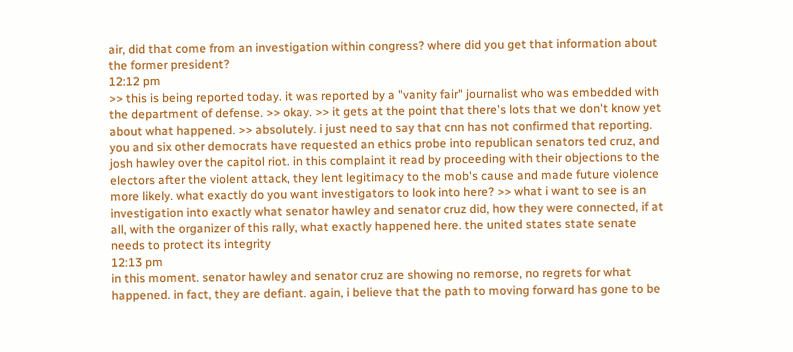air, did that come from an investigation within congress? where did you get that information about the former president?
12:12 pm
>> this is being reported today. it was reported by a "vanity fair" journalist who was embedded with the department of defense. >> okay. >> it gets at the point that there's lots that we don't know yet about what happened. >> absolutely. i just need to say that cnn has not confirmed that reporting. you and six other democrats have requested an ethics probe into republican senators ted cruz, and josh hawley over the capitol riot. in this complaint it read by proceeding with their objections to the electors after the violent attack, they lent legitimacy to the mob's cause and made future violence more likely. what exactly do you want investigators to look into here? >> what i want to see is an investigation into exactly what senator hawley and senator cruz did, how they were connected, if at all, with the organizer of this rally, what exactly happened here. the united states state senate needs to protect its integrity
12:13 pm
in this moment. senator hawley and senator cruz are showing no remorse, no regrets for what happened. in fact, they are defiant. again, i believe that the path to moving forward has gone to be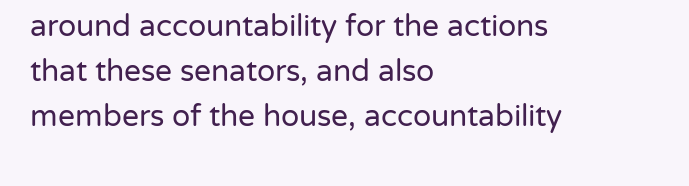around accountability for the actions that these senators, and also members of the house, accountability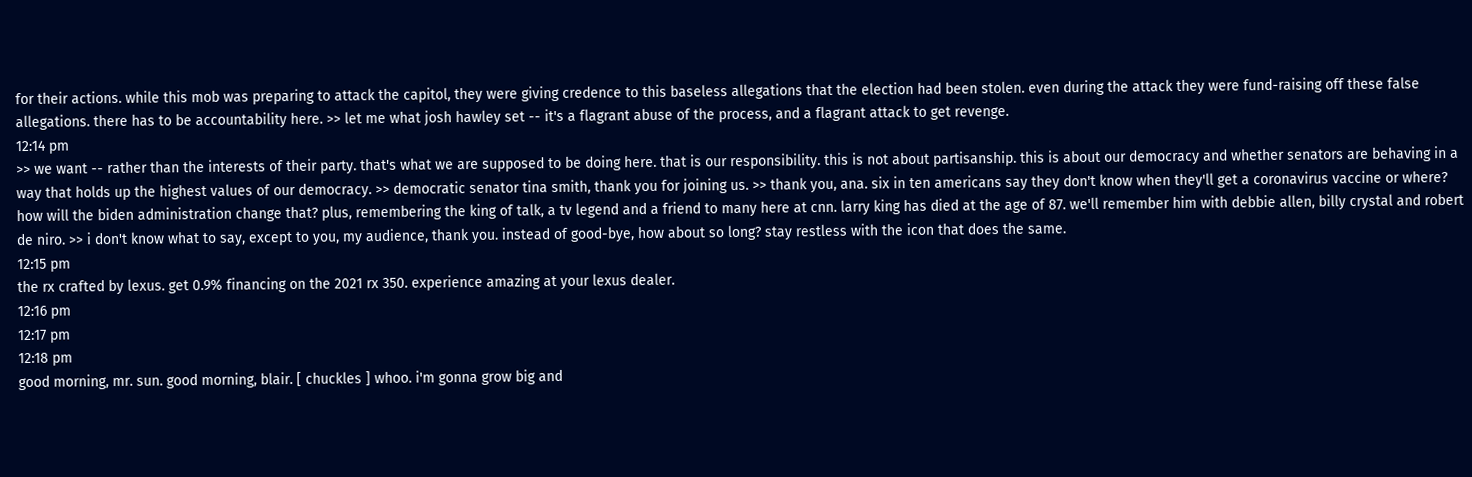for their actions. while this mob was preparing to attack the capitol, they were giving credence to this baseless allegations that the election had been stolen. even during the attack they were fund-raising off these false allegations. there has to be accountability here. >> let me what josh hawley set -- it's a flagrant abuse of the process, and a flagrant attack to get revenge.
12:14 pm
>> we want -- rather than the interests of their party. that's what we are supposed to be doing here. that is our responsibility. this is not about partisanship. this is about our democracy and whether senators are behaving in a way that holds up the highest values of our democracy. >> democratic senator tina smith, thank you for joining us. >> thank you, ana. six in ten americans say they don't know when they'll get a coronavirus vaccine or where? how will the biden administration change that? plus, remembering the king of talk, a tv legend and a friend to many here at cnn. larry king has died at the age of 87. we'll remember him with debbie allen, billy crystal and robert de niro. >> i don't know what to say, except to you, my audience, thank you. instead of good-bye, how about so long? stay restless with the icon that does the same.
12:15 pm
the rx crafted by lexus. get 0.9% financing on the 2021 rx 350. experience amazing at your lexus dealer.
12:16 pm
12:17 pm
12:18 pm
good morning, mr. sun. good morning, blair. [ chuckles ] whoo. i'm gonna grow big and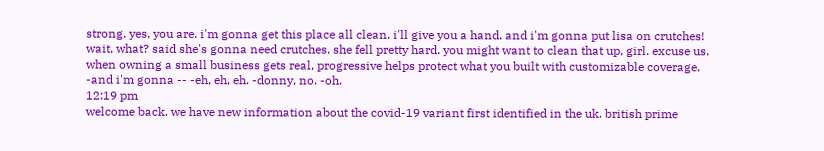strong. yes, you are. i'm gonna get this place all clean. i'll give you a hand. and i'm gonna put lisa on crutches! wait, what? said she's gonna need crutches. she fell pretty hard. you might want to clean that up, girl. excuse us. when owning a small business gets real, progressive helps protect what you built with customizable coverage. -and i'm gonna -- -eh, eh, eh. -donny, no. -oh.
12:19 pm
welcome back. we have new information about the covid-19 variant first identified in the uk. british prime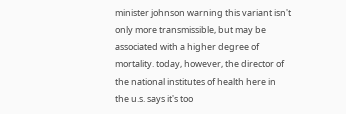minister johnson warning this variant isn't only more transmissible, but may be associated with a higher degree of mortality. today, however, the director of the national institutes of health here in the u.s. says it's too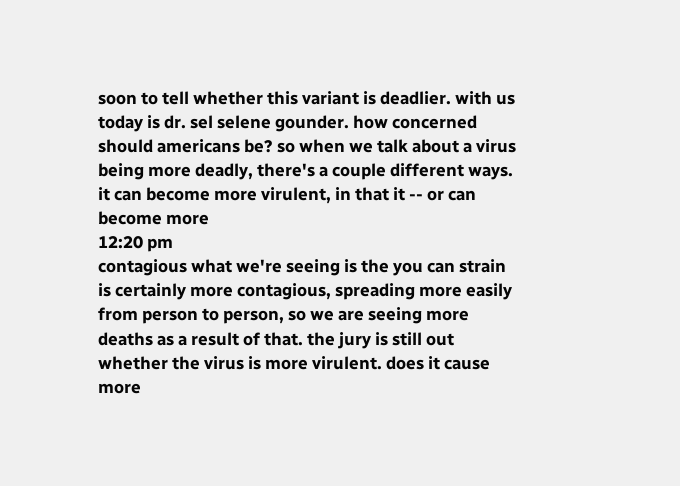soon to tell whether this variant is deadlier. with us today is dr. sel selene gounder. how concerned should americans be? so when we talk about a virus being more deadly, there's a couple different ways. it can become more virulent, in that it -- or can become more
12:20 pm
contagious what we're seeing is the you can strain is certainly more contagious, spreading more easily from person to person, so we are seeing more deaths as a result of that. the jury is still out whether the virus is more virulent. does it cause more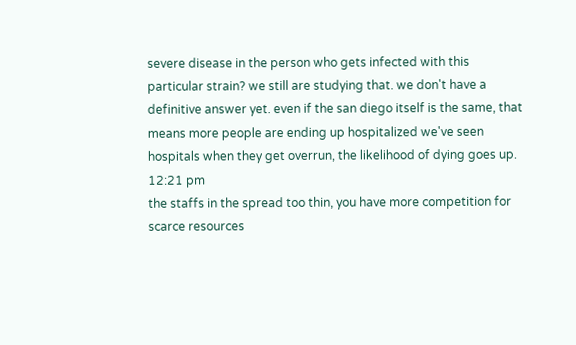severe disease in the person who gets infected with this particular strain? we still are studying that. we don't have a definitive answer yet. even if the san diego itself is the same, that means more people are ending up hospitalized we've seen hospitals when they get overrun, the likelihood of dying goes up.
12:21 pm
the staffs in the spread too thin, you have more competition for scarce resources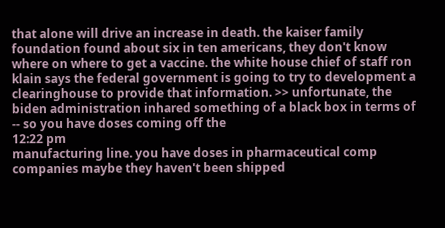that alone will drive an increase in death. the kaiser family foundation found about six in ten americans, they don't know where on where to get a vaccine. the white house chief of staff ron klain says the federal government is going to try to development a clearinghouse to provide that information. >> unfortunate, the biden administration inhared something of a black box in terms of -- so you have doses coming off the
12:22 pm
manufacturing line. you have doses in pharmaceutical comp companies maybe they haven't been shipped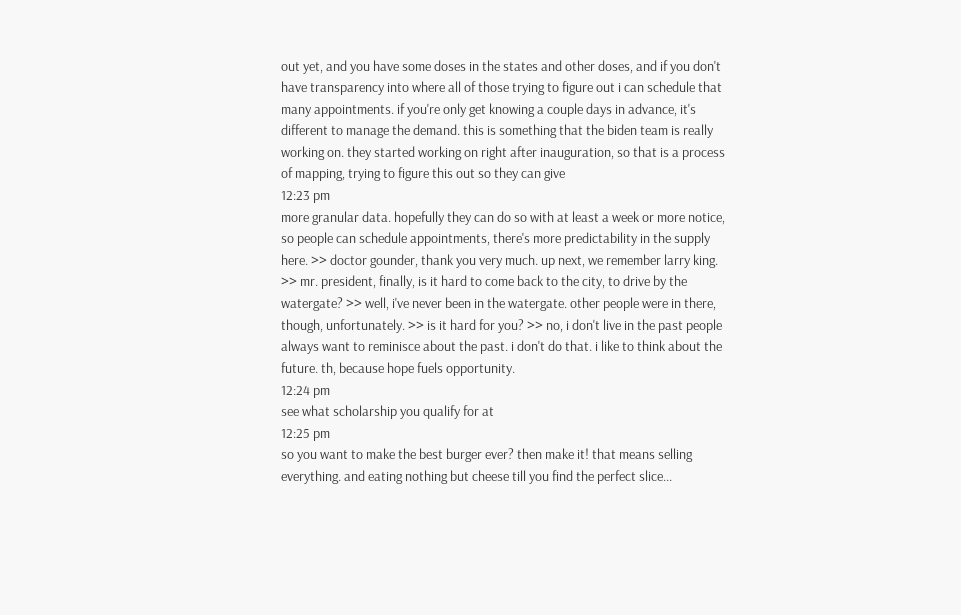out yet, and you have some doses in the states and other doses, and if you don't have transparency into where all of those trying to figure out i can schedule that many appointments. if you're only get knowing a couple days in advance, it's different to manage the demand. this is something that the biden team is really working on. they started working on right after inauguration, so that is a process of mapping, trying to figure this out so they can give
12:23 pm
more granular data. hopefully they can do so with at least a week or more notice, so people can schedule appointments, there's more predictability in the supply here. >> doctor gounder, thank you very much. up next, we remember larry king. >> mr. president, finally, is it hard to come back to the city, to drive by the watergate? >> well, i've never been in the watergate. other people were in there, though, unfortunately. >> is it hard for you? >> no, i don't live in the past people always want to reminisce about the past. i don't do that. i like to think about the future. th, because hope fuels opportunity.
12:24 pm
see what scholarship you qualify for at
12:25 pm
so you want to make the best burger ever? then make it! that means selling everything. and eating nothing but cheese till you find the perfect slice...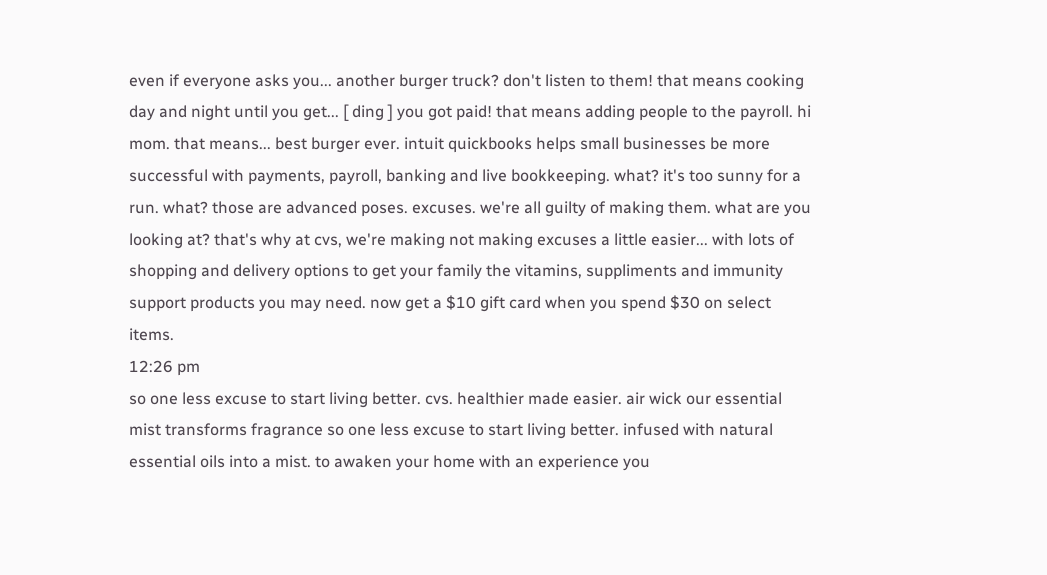even if everyone asks you... another burger truck? don't listen to them! that means cooking day and night until you get... [ ding ] you got paid! that means adding people to the payroll. hi mom. that means... best burger ever. intuit quickbooks helps small businesses be more successful with payments, payroll, banking and live bookkeeping. what? it's too sunny for a run. what? those are advanced poses. excuses. we're all guilty of making them. what are you looking at? that's why at cvs, we're making not making excuses a little easier... with lots of shopping and delivery options to get your family the vitamins, suppliments and immunity support products you may need. now get a $10 gift card when you spend $30 on select items.
12:26 pm
so one less excuse to start living better. cvs. healthier made easier. air wick our essential mist transforms fragrance so one less excuse to start living better. infused with natural essential oils into a mist. to awaken your home with an experience you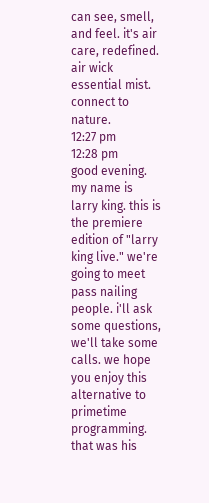can see, smell, and feel. it's air care, redefined. air wick essential mist. connect to nature.
12:27 pm
12:28 pm
good evening. my name is larry king. this is the premiere edition of "larry king live." we're going to meet pass nailing people. i'll ask some questions, we'll take some calls. we hope you enjoy this alternative to primetime programming. that was his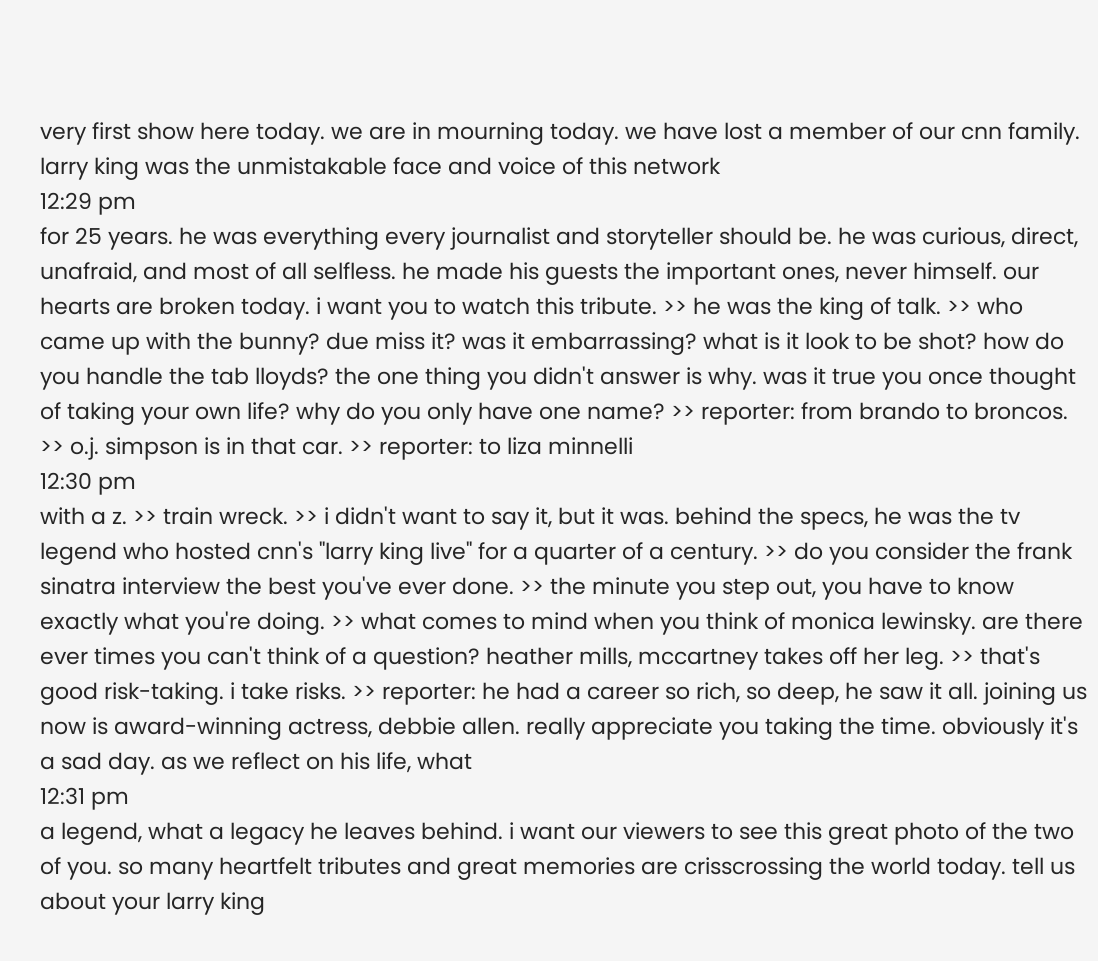very first show here today. we are in mourning today. we have lost a member of our cnn family. larry king was the unmistakable face and voice of this network
12:29 pm
for 25 years. he was everything every journalist and storyteller should be. he was curious, direct, unafraid, and most of all selfless. he made his guests the important ones, never himself. our hearts are broken today. i want you to watch this tribute. >> he was the king of talk. >> who came up with the bunny? due miss it? was it embarrassing? what is it look to be shot? how do you handle the tab lloyds? the one thing you didn't answer is why. was it true you once thought of taking your own life? why do you only have one name? >> reporter: from brando to broncos. >> o.j. simpson is in that car. >> reporter: to liza minnelli
12:30 pm
with a z. >> train wreck. >> i didn't want to say it, but it was. behind the specs, he was the tv legend who hosted cnn's "larry king live" for a quarter of a century. >> do you consider the frank sinatra interview the best you've ever done. >> the minute you step out, you have to know exactly what you're doing. >> what comes to mind when you think of monica lewinsky. are there ever times you can't think of a question? heather mills, mccartney takes off her leg. >> that's good risk-taking. i take risks. >> reporter: he had a career so rich, so deep, he saw it all. joining us now is award-winning actress, debbie allen. really appreciate you taking the time. obviously it's a sad day. as we reflect on his life, what
12:31 pm
a legend, what a legacy he leaves behind. i want our viewers to see this great photo of the two of you. so many heartfelt tributes and great memories are crisscrossing the world today. tell us about your larry king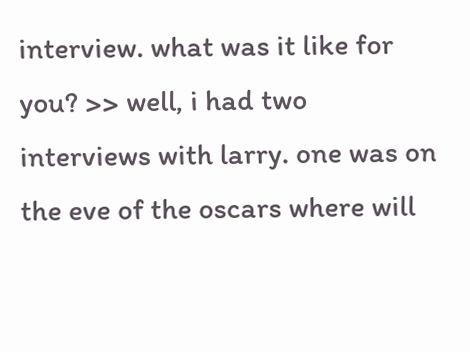interview. what was it like for you? >> well, i had two interviews with larry. one was on the eve of the oscars where will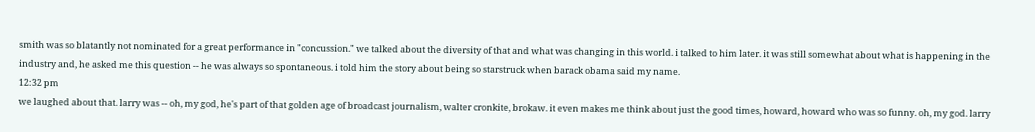smith was so blatantly not nominated for a great performance in "concussion." we talked about the diversity of that and what was changing in this world. i talked to him later. it was still somewhat about what is happening in the industry and, he asked me this question -- he was always so spontaneous. i told him the story about being so starstruck when barack obama said my name.
12:32 pm
we laughed about that. larry was -- oh, my god, he's part of that golden age of broadcast journalism, walter cronkite, brokaw. it even makes me think about just the good times, howard, howard who was so funny. oh, my god. larry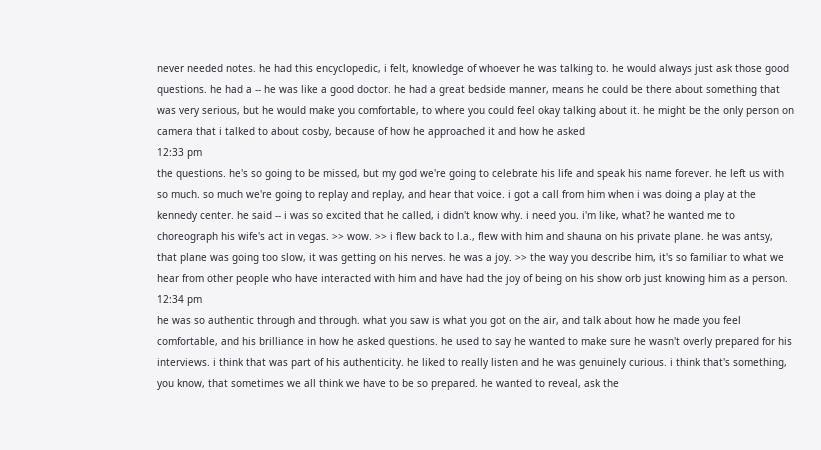never needed notes. he had this encyclopedic, i felt, knowledge of whoever he was talking to. he would always just ask those good questions. he had a -- he was like a good doctor. he had a great bedside manner, means he could be there about something that was very serious, but he would make you comfortable, to where you could feel okay talking about it. he might be the only person on camera that i talked to about cosby, because of how he approached it and how he asked
12:33 pm
the questions. he's so going to be missed, but my god we're going to celebrate his life and speak his name forever. he left us with so much. so much we're going to replay and replay, and hear that voice. i got a call from him when i was doing a play at the kennedy center. he said -- i was so excited that he called, i didn't know why. i need you. i'm like, what? he wanted me to choreograph his wife's act in vegas. >> wow. >> i flew back to l.a., flew with him and shauna on his private plane. he was antsy, that plane was going too slow, it was getting on his nerves. he was a joy. >> the way you describe him, it's so familiar to what we hear from other people who have interacted with him and have had the joy of being on his show orb just knowing him as a person.
12:34 pm
he was so authentic through and through. what you saw is what you got on the air, and talk about how he made you feel comfortable, and his brilliance in how he asked questions. he used to say he wanted to make sure he wasn't overly prepared for his interviews. i think that was part of his authenticity. he liked to really listen and he was genuinely curious. i think that's something, you know, that sometimes we all think we have to be so prepared. he wanted to reveal, ask the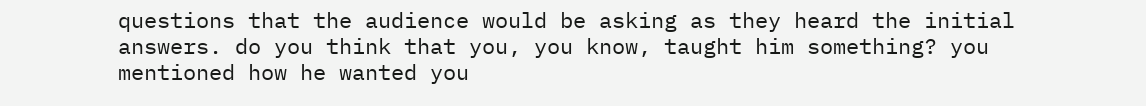questions that the audience would be asking as they heard the initial answers. do you think that you, you know, taught him something? you mentioned how he wanted you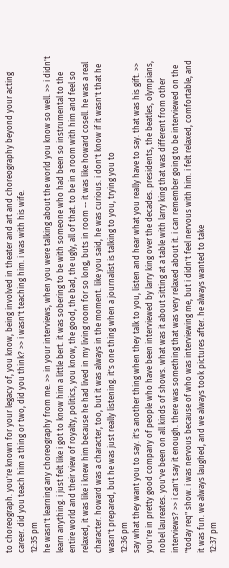to choreograph. you're known for your legacy of, you know, being involved in theater and art and choreography beyond your acting career. did you teach him a thing or two, did you think? >> i wasn't teaching him. i was with his wife.
12:35 pm
he wasn't learning any choreography from me. >> in your interviews, when you were talking about the world you know so well. >> i didn't learn anything. i just felt like i got to know him a little bert. it was sobering to be with someone who had been so instrumental to the entire world and their view of royalty, politics, you know, the good, the bad, the ugly, all of that. to be in a room with him and feel so relaxed, it was like i knew him because he had lived in my living room for so long, buts in room -- it was like howard cosell. he was a real character. howard was a character, too, but it was always in the moment. like you said, he was curious. i don't know if it wasn't that he wasn't prepared, but he was just really listening. it's one thing when a journalist is talking to you, trying you to
12:36 pm
say what they want you to say. it's another thing when they talk to you, listen and hear what you really have to say. that was his gift. >> you're in pretty good company of people who have been interviewed by larry king over the decades. presidents, the beatles, olympians, nobel laureates. you've been on all kinds of shows. what was it about sitting at a table with larry king that was different from other interviews? >> i can't say it enough. there was something that was very relaxed about it. i can remember going to be interviewed on the "today req" show. i was nervous because of who was interviewing me, but i didn't feel nervous with him. i felt relaxed, comfortable, and it was fun. we always laughed, and we always took pictures after. he always wanted to take
12:37 pm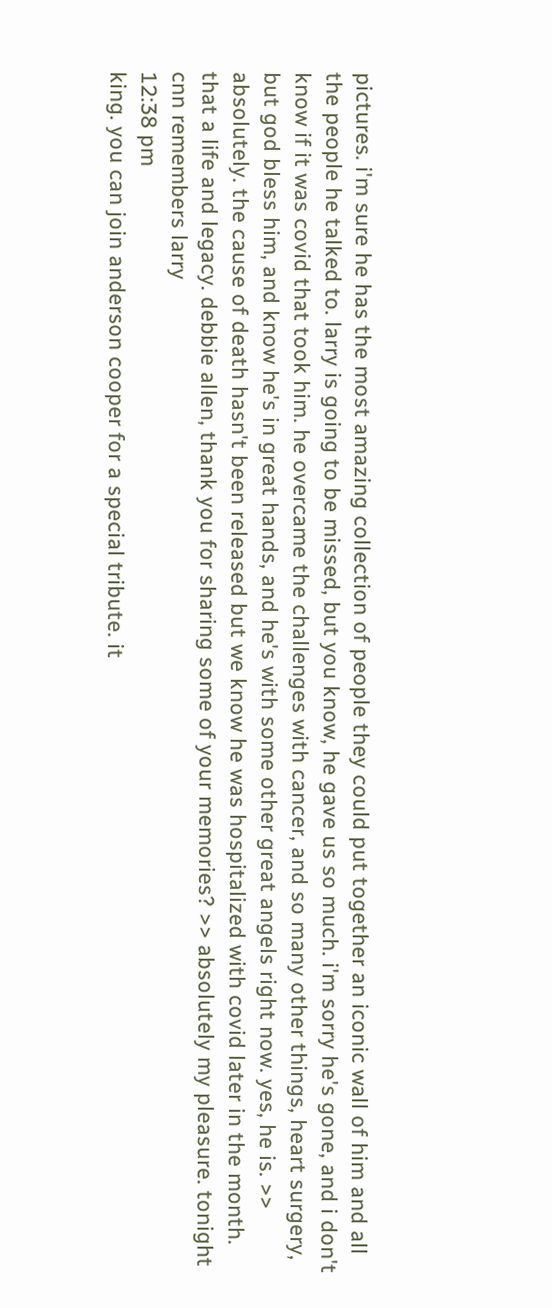pictures. i'm sure he has the most amazing collection of people they could put together an iconic wall of him and all the people he talked to. larry is going to be missed, but you know, he gave us so much. i'm sorry he's gone, and i don't know if it was covid that took him. he overcame the challenges with cancer, and so many other things, heart surgery, but god bless him, and know he's in great hands, and he's with some other great angels right now. yes, he is. >> absolutely. the cause of death hasn't been released but we know he was hospitalized with covid later in the month. that a life and legacy. debbie allen, thank you for sharing some of your memories? >> absolutely my pleasure. tonight cnn remembers larry
12:38 pm
king. you can join anderson cooper for a special tribute. it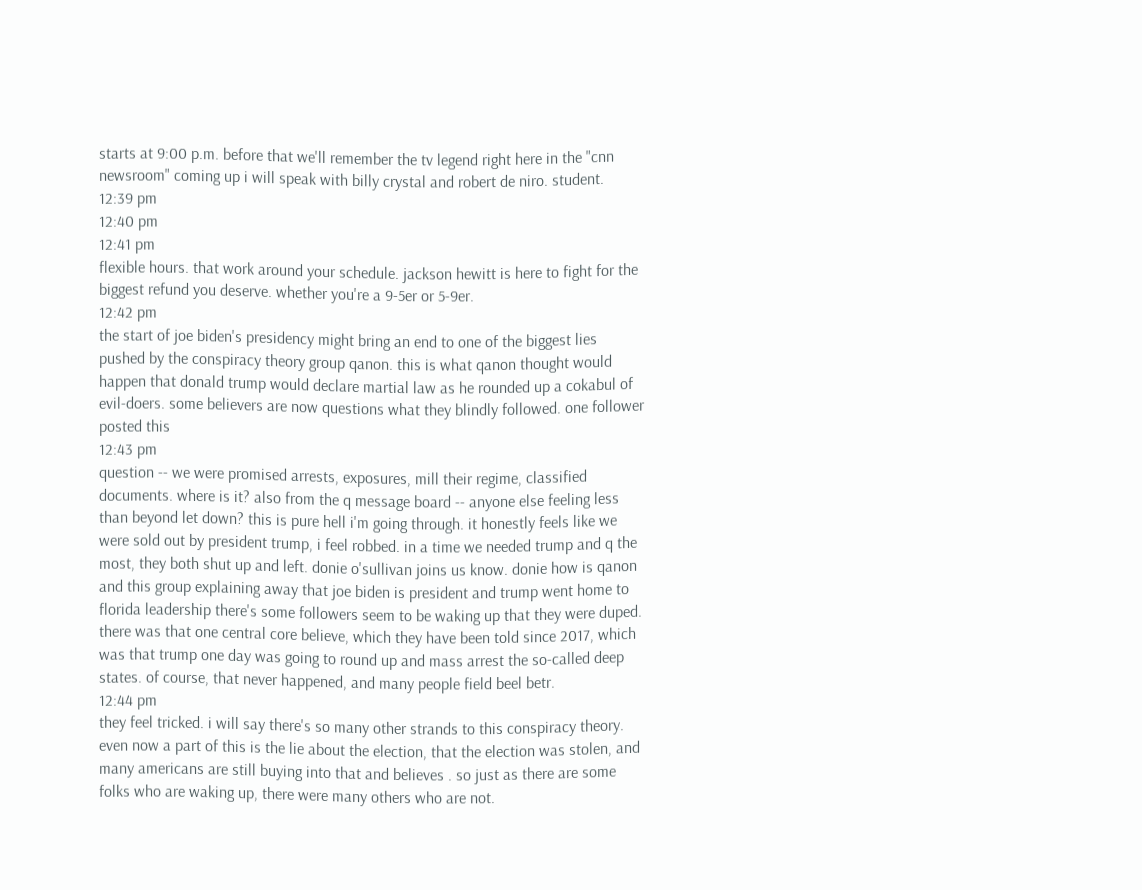starts at 9:00 p.m. before that we'll remember the tv legend right here in the "cnn newsroom" coming up i will speak with billy crystal and robert de niro. student.
12:39 pm
12:40 pm
12:41 pm
flexible hours. that work around your schedule. jackson hewitt is here to fight for the biggest refund you deserve. whether you're a 9-5er or 5-9er.
12:42 pm
the start of joe biden's presidency might bring an end to one of the biggest lies pushed by the conspiracy theory group qanon. this is what qanon thought would happen that donald trump would declare martial law as he rounded up a cokabul of evil-doers. some believers are now questions what they blindly followed. one follower posted this
12:43 pm
question -- we were promised arrests, exposures, mill their regime, classified documents. where is it? also from the q message board -- anyone else feeling less than beyond let down? this is pure hell i'm going through. it honestly feels like we were sold out by president trump, i feel robbed. in a time we needed trump and q the most, they both shut up and left. donie o'sullivan joins us know. donie how is qanon and this group explaining away that joe biden is president and trump went home to florida leadership there's some followers seem to be waking up that they were duped. there was that one central core believe, which they have been told since 2017, which was that trump one day was going to round up and mass arrest the so-called deep states. of course, that never happened, and many people field beel betr.
12:44 pm
they feel tricked. i will say there's so many other strands to this conspiracy theory. even now a part of this is the lie about the election, that the election was stolen, and many americans are still buying into that and believes . so just as there are some folks who are waking up, there were many others who are not.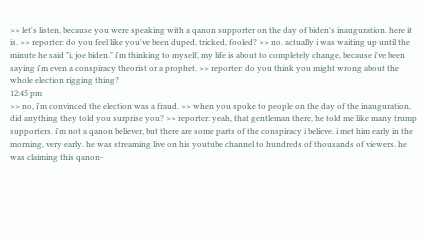>> let's listen, because you were speaking with a qanon supporter on the day of biden's inauguration. here it is. >> reporter: do you feel like you've been duped, tricked, fooled? >> no. actually i was waiting up until the minute he said "i, joe biden." i'm thinking to myself, my life is about to completely change, because i've been saying i'm even a conspiracy theorist or a prophet. >> reporter: do you think you might wrong about the whole election rigging thing?
12:45 pm
>> no, i'm convinced the election was a fraud. >> when you spoke to people on the day of the inauguration, did anything they told you surprise you? >> reporter: yeah, that gentleman there, he told me like many trump supporters. i'm not a qanon believer, but there are some parts of the conspiracy i believe. i met him early in the morning, very early. he was streaming live on his youtube channel to hundreds of thousands of viewers. he was claiming this qanon-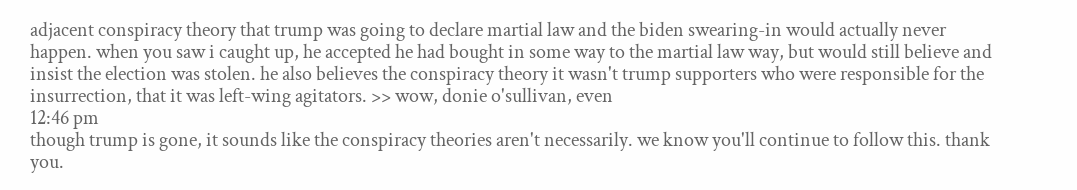adjacent conspiracy theory that trump was going to declare martial law and the biden swearing-in would actually never happen. when you saw i caught up, he accepted he had bought in some way to the martial law way, but would still believe and insist the election was stolen. he also believes the conspiracy theory it wasn't trump supporters who were responsible for the insurrection, that it was left-wing agitators. >> wow, donie o'sullivan, even
12:46 pm
though trump is gone, it sounds like the conspiracy theories aren't necessarily. we know you'll continue to follow this. thank you.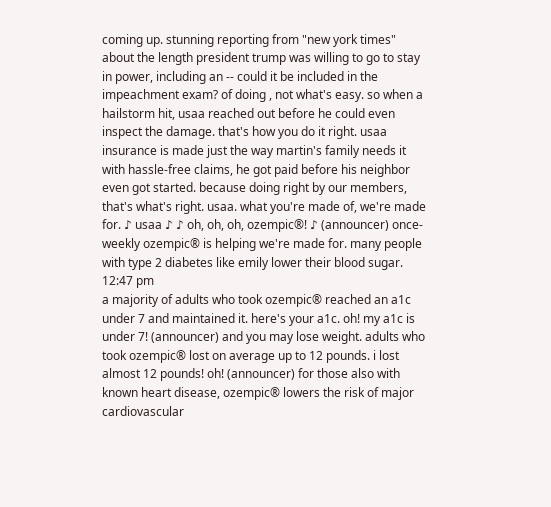coming up. stunning reporting from "new york times" about the length president trump was willing to go to stay in power, including an -- could it be included in the impeachment exam? of doing , not what's easy. so when a hailstorm hit, usaa reached out before he could even inspect the damage. that's how you do it right. usaa insurance is made just the way martin's family needs it with hassle-free claims, he got paid before his neighbor even got started. because doing right by our members, that's what's right. usaa. what you're made of, we're made for. ♪ usaa ♪ ♪ oh, oh, oh, ozempic®! ♪ (announcer) once-weekly ozempic® is helping we're made for. many people with type 2 diabetes like emily lower their blood sugar.
12:47 pm
a majority of adults who took ozempic® reached an a1c under 7 and maintained it. here's your a1c. oh! my a1c is under 7! (announcer) and you may lose weight. adults who took ozempic® lost on average up to 12 pounds. i lost almost 12 pounds! oh! (announcer) for those also with known heart disease, ozempic® lowers the risk of major cardiovascular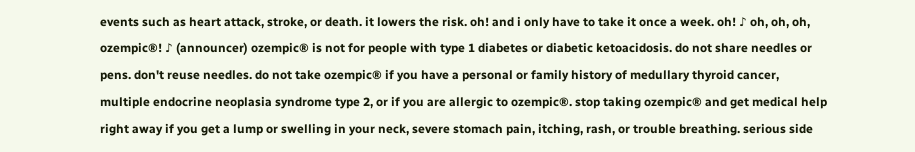events such as heart attack, stroke, or death. it lowers the risk. oh! and i only have to take it once a week. oh! ♪ oh, oh, oh, ozempic®! ♪ (announcer) ozempic® is not for people with type 1 diabetes or diabetic ketoacidosis. do not share needles or pens. don't reuse needles. do not take ozempic® if you have a personal or family history of medullary thyroid cancer, multiple endocrine neoplasia syndrome type 2, or if you are allergic to ozempic®. stop taking ozempic® and get medical help right away if you get a lump or swelling in your neck, severe stomach pain, itching, rash, or trouble breathing. serious side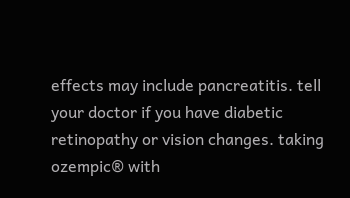effects may include pancreatitis. tell your doctor if you have diabetic retinopathy or vision changes. taking ozempic® with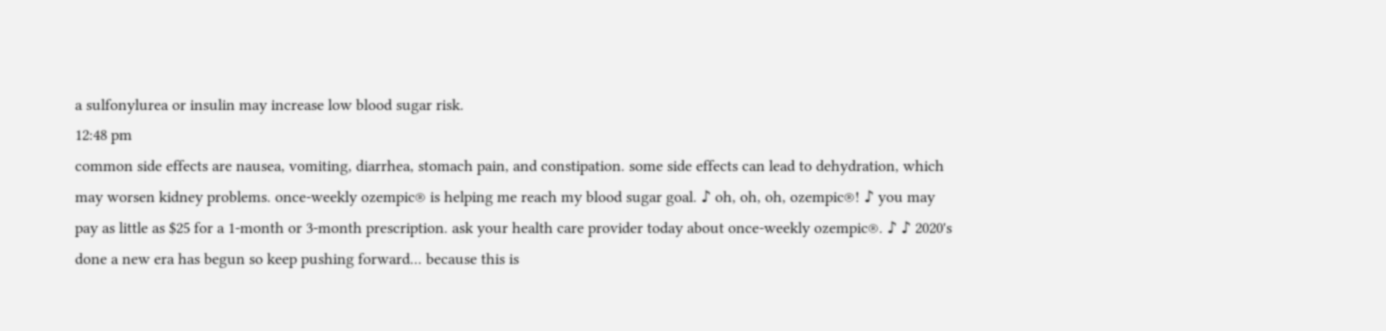a sulfonylurea or insulin may increase low blood sugar risk.
12:48 pm
common side effects are nausea, vomiting, diarrhea, stomach pain, and constipation. some side effects can lead to dehydration, which may worsen kidney problems. once-weekly ozempic® is helping me reach my blood sugar goal. ♪ oh, oh, oh, ozempic®! ♪ you may pay as little as $25 for a 1-month or 3-month prescription. ask your health care provider today about once-weekly ozempic®. ♪ ♪ 2020's done a new era has begun so keep pushing forward... because this is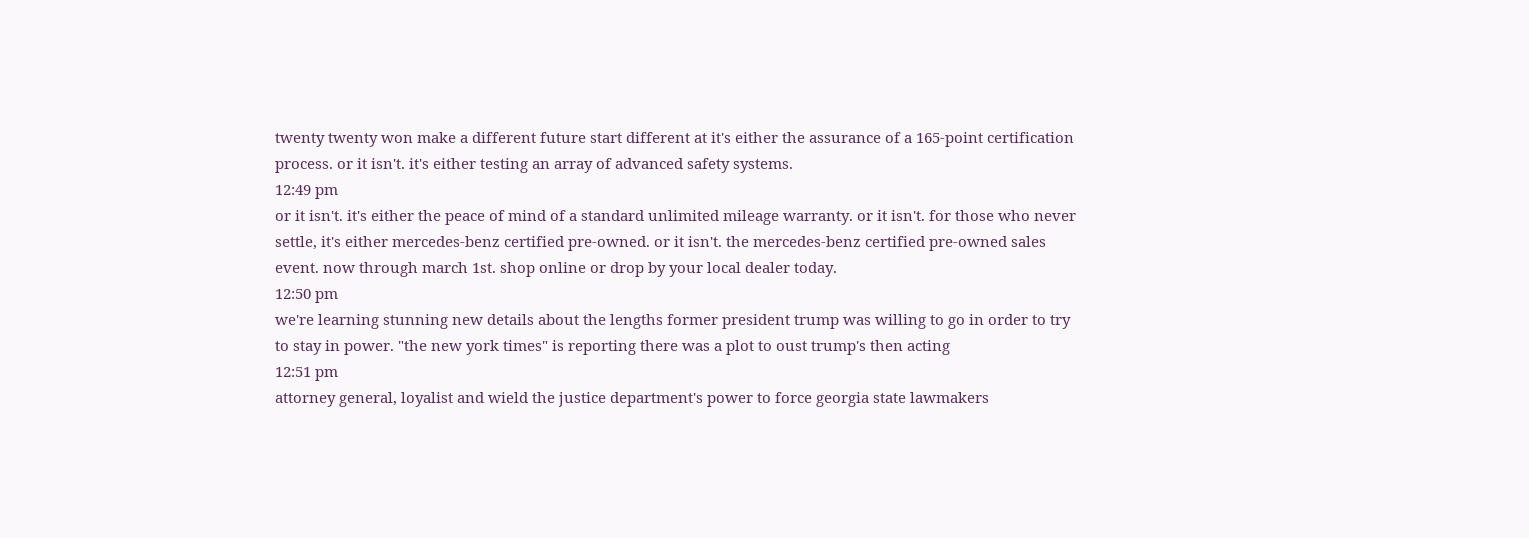twenty twenty won make a different future start different at it's either the assurance of a 165-point certification process. or it isn't. it's either testing an array of advanced safety systems.
12:49 pm
or it isn't. it's either the peace of mind of a standard unlimited mileage warranty. or it isn't. for those who never settle, it's either mercedes-benz certified pre-owned. or it isn't. the mercedes-benz certified pre-owned sales event. now through march 1st. shop online or drop by your local dealer today.
12:50 pm
we're learning stunning new details about the lengths former president trump was willing to go in order to try to stay in power. "the new york times" is reporting there was a plot to oust trump's then acting
12:51 pm
attorney general, loyalist and wield the justice department's power to force georgia state lawmakers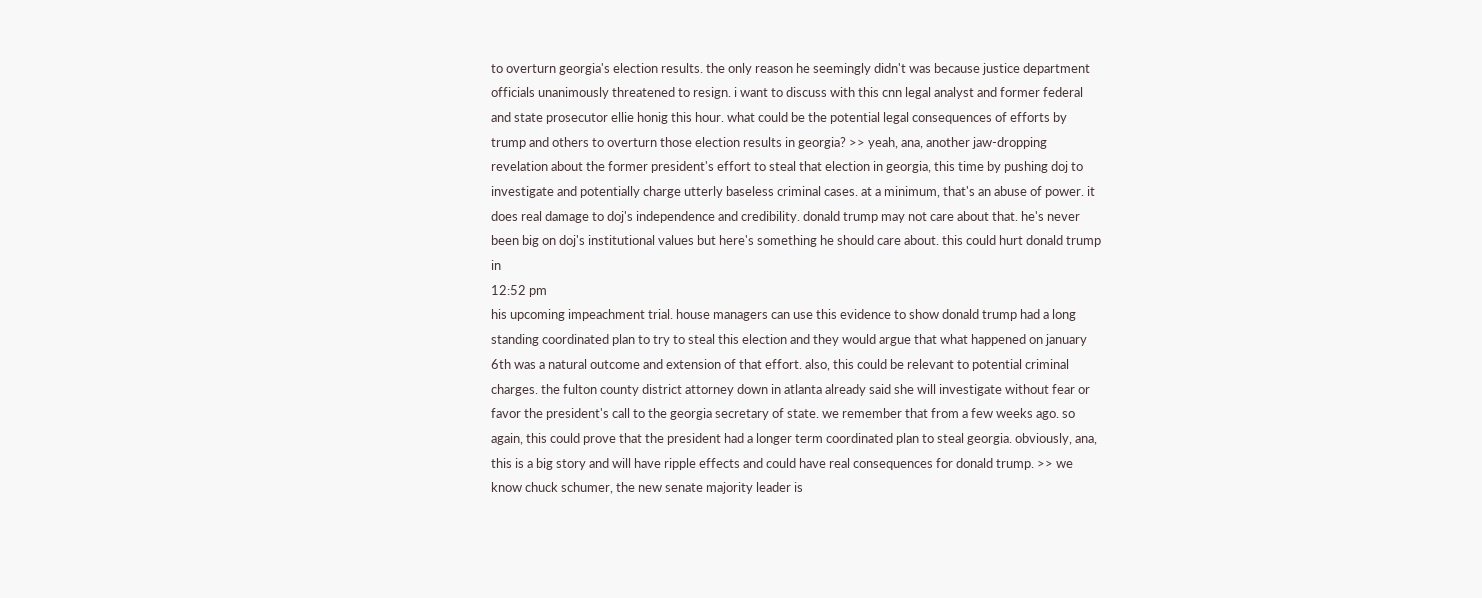to overturn georgia's election results. the only reason he seemingly didn't was because justice department officials unanimously threatened to resign. i want to discuss with this cnn legal analyst and former federal and state prosecutor ellie honig this hour. what could be the potential legal consequences of efforts by trump and others to overturn those election results in georgia? >> yeah, ana, another jaw-dropping revelation about the former president's effort to steal that election in georgia, this time by pushing doj to investigate and potentially charge utterly baseless criminal cases. at a minimum, that's an abuse of power. it does real damage to doj's independence and credibility. donald trump may not care about that. he's never been big on doj's institutional values but here's something he should care about. this could hurt donald trump in
12:52 pm
his upcoming impeachment trial. house managers can use this evidence to show donald trump had a long standing coordinated plan to try to steal this election and they would argue that what happened on january 6th was a natural outcome and extension of that effort. also, this could be relevant to potential criminal charges. the fulton county district attorney down in atlanta already said she will investigate without fear or favor the president's call to the georgia secretary of state. we remember that from a few weeks ago. so again, this could prove that the president had a longer term coordinated plan to steal georgia. obviously, ana, this is a big story and will have ripple effects and could have real consequences for donald trump. >> we know chuck schumer, the new senate majority leader is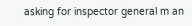asking for inspector general m an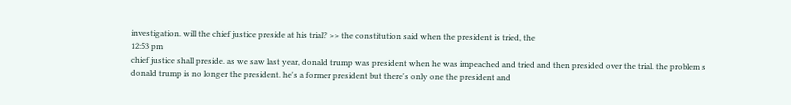investigation. will the chief justice preside at his trial? >> the constitution said when the president is tried, the
12:53 pm
chief justice shall preside. as we saw last year, donald trump was president when he was impeached and tried and then presided over the trial. the problem s donald trump is no longer the president. he's a former president but there's only one the president and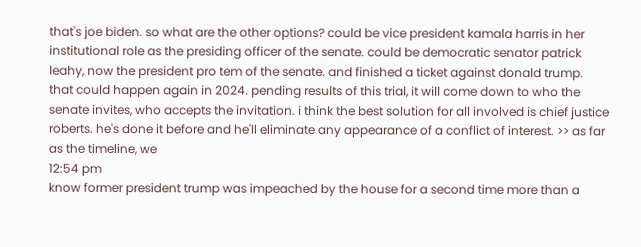that's joe biden. so what are the other options? could be vice president kamala harris in her institutional role as the presiding officer of the senate. could be democratic senator patrick leahy, now the president pro tem of the senate. and finished a ticket against donald trump. that could happen again in 2024. pending results of this trial, it will come down to who the senate invites, who accepts the invitation. i think the best solution for all involved is chief justice roberts. he's done it before and he'll eliminate any appearance of a conflict of interest. >> as far as the timeline, we
12:54 pm
know former president trump was impeached by the house for a second time more than a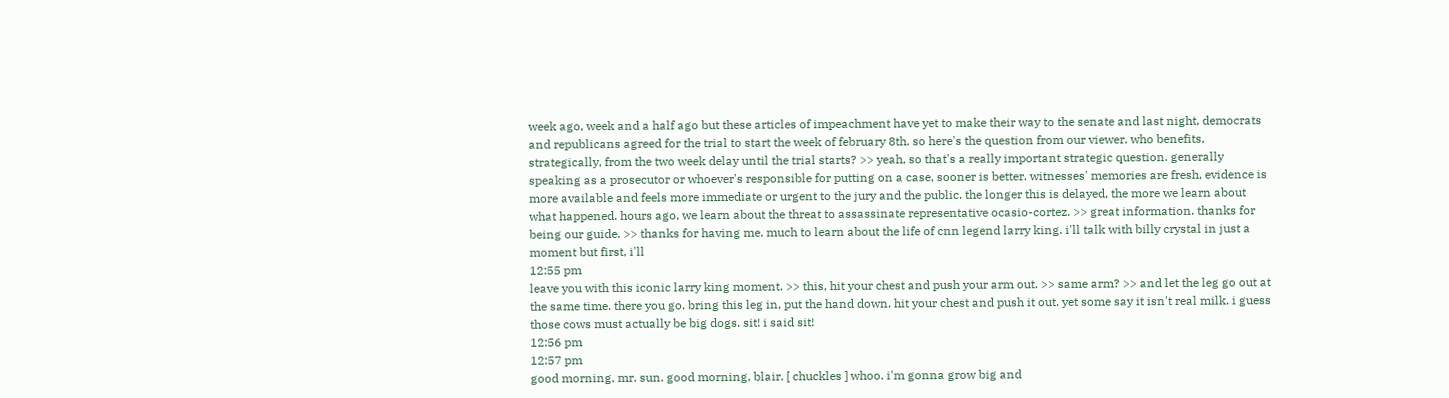week ago, week and a half ago but these articles of impeachment have yet to make their way to the senate and last night, democrats and republicans agreed for the trial to start the week of february 8th. so here's the question from our viewer. who benefits, strategically, from the two week delay until the trial starts? >> yeah, so that's a really important strategic question. generally speaking as a prosecutor or whoever's responsible for putting on a case, sooner is better. witnesses' memories are fresh, evidence is more available and feels more immediate or urgent to the jury and the public. the longer this is delayed, the more we learn about what happened. hours ago, we learn about the threat to assassinate representative ocasio-cortez. >> great information. thanks for being our guide. >> thanks for having me. much to learn about the life of cnn legend larry king. i'll talk with billy crystal in just a moment but first, i'll
12:55 pm
leave you with this iconic larry king moment. >> this, hit your chest and push your arm out. >> same arm? >> and let the leg go out at the same time. there you go. bring this leg in, put the hand down. hit your chest and push it out. yet some say it isn't real milk. i guess those cows must actually be big dogs. sit! i said sit!
12:56 pm
12:57 pm
good morning, mr. sun. good morning, blair. [ chuckles ] whoo. i'm gonna grow big and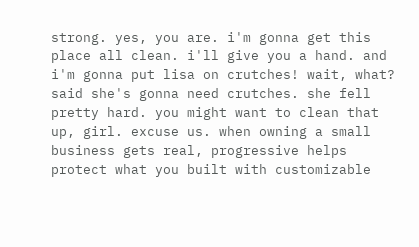strong. yes, you are. i'm gonna get this place all clean. i'll give you a hand. and i'm gonna put lisa on crutches! wait, what? said she's gonna need crutches. she fell pretty hard. you might want to clean that up, girl. excuse us. when owning a small business gets real, progressive helps protect what you built with customizable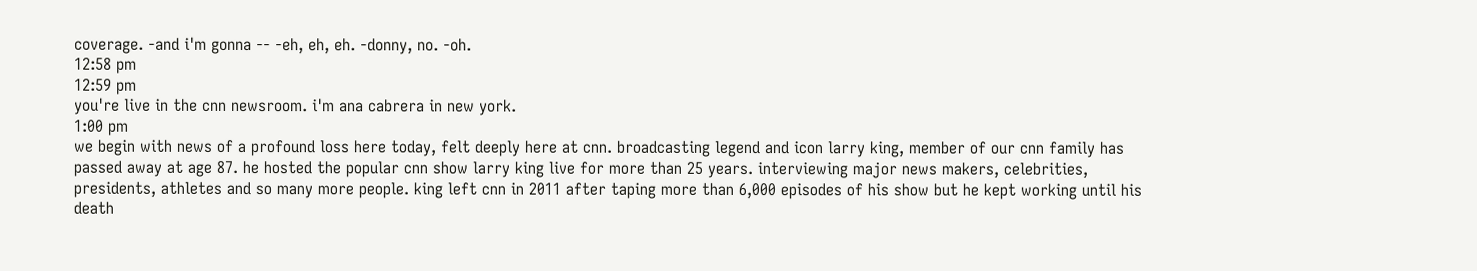coverage. -and i'm gonna -- -eh, eh, eh. -donny, no. -oh.
12:58 pm
12:59 pm
you're live in the cnn newsroom. i'm ana cabrera in new york.
1:00 pm
we begin with news of a profound loss here today, felt deeply here at cnn. broadcasting legend and icon larry king, member of our cnn family has passed away at age 87. he hosted the popular cnn show larry king live for more than 25 years. interviewing major news makers, celebrities, presidents, athletes and so many more people. king left cnn in 2011 after taping more than 6,000 episodes of his show but he kept working until his death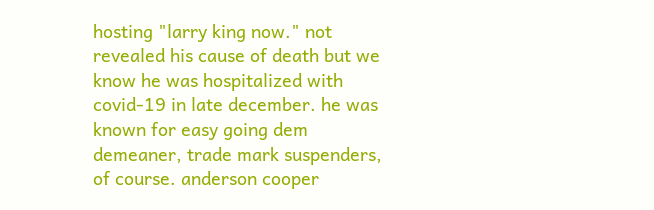hosting "larry king now." not revealed his cause of death but we know he was hospitalized with covid-19 in late december. he was known for easy going dem demeaner, trade mark suspenders, of course. anderson cooper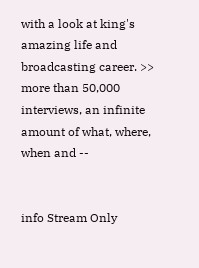with a look at king's amazing life and broadcasting career. >> more than 50,000 interviews, an infinite amount of what, where, when and --


info Stream Only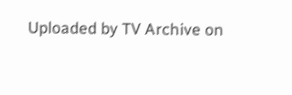Uploaded by TV Archive on